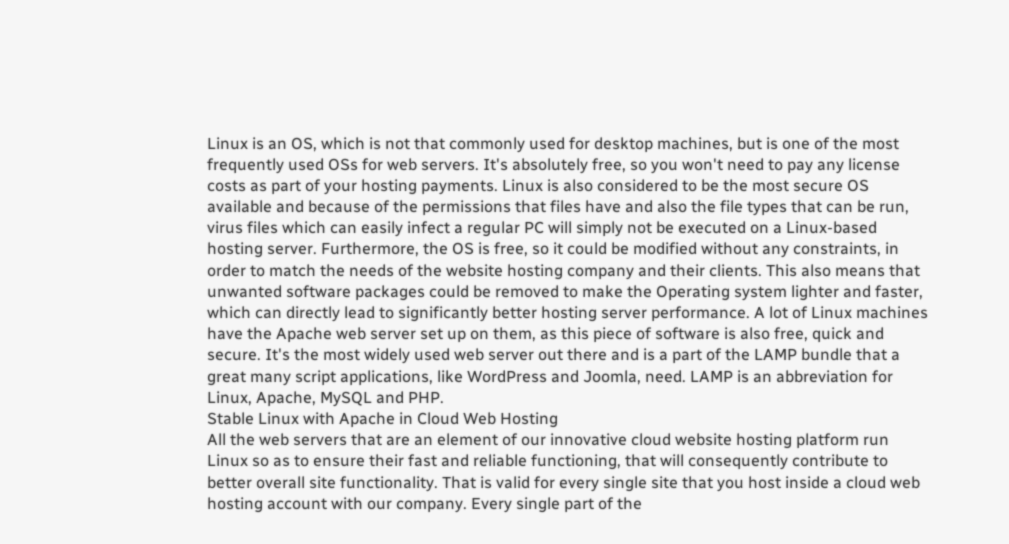Linux is an OS, which is not that commonly used for desktop machines, but is one of the most frequently used OSs for web servers. It's absolutely free, so you won't need to pay any license costs as part of your hosting payments. Linux is also considered to be the most secure OS available and because of the permissions that files have and also the file types that can be run, virus files which can easily infect a regular PC will simply not be executed on a Linux-based hosting server. Furthermore, the OS is free, so it could be modified without any constraints, in order to match the needs of the website hosting company and their clients. This also means that unwanted software packages could be removed to make the Operating system lighter and faster, which can directly lead to significantly better hosting server performance. A lot of Linux machines have the Apache web server set up on them, as this piece of software is also free, quick and secure. It's the most widely used web server out there and is a part of the LAMP bundle that a great many script applications, like WordPress and Joomla, need. LAMP is an abbreviation for Linux, Apache, MySQL and PHP.
Stable Linux with Apache in Cloud Web Hosting
All the web servers that are an element of our innovative cloud website hosting platform run Linux so as to ensure their fast and reliable functioning, that will consequently contribute to better overall site functionality. That is valid for every single site that you host inside a cloud web hosting account with our company. Every single part of the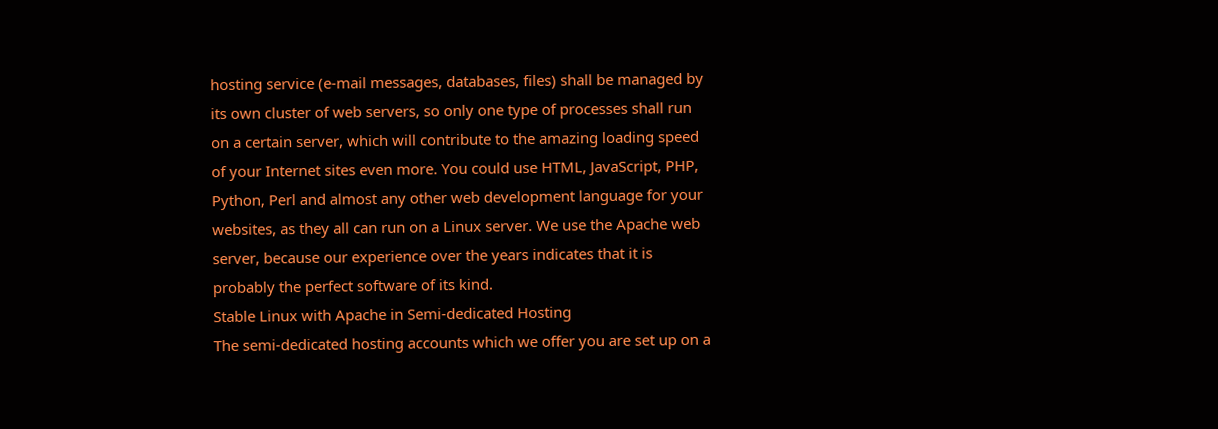hosting service (e-mail messages, databases, files) shall be managed by its own cluster of web servers, so only one type of processes shall run on a certain server, which will contribute to the amazing loading speed of your Internet sites even more. You could use HTML, JavaScript, PHP, Python, Perl and almost any other web development language for your websites, as they all can run on a Linux server. We use the Apache web server, because our experience over the years indicates that it is probably the perfect software of its kind.
Stable Linux with Apache in Semi-dedicated Hosting
The semi-dedicated hosting accounts which we offer you are set up on a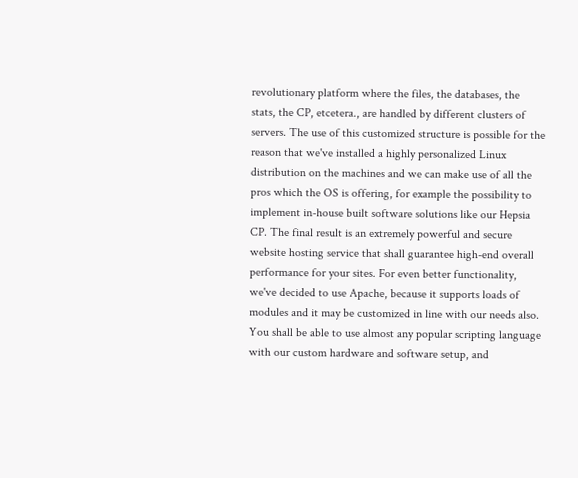revolutionary platform where the files, the databases, the stats, the CP, etcetera., are handled by different clusters of servers. The use of this customized structure is possible for the reason that we've installed a highly personalized Linux distribution on the machines and we can make use of all the pros which the OS is offering, for example the possibility to implement in-house built software solutions like our Hepsia CP. The final result is an extremely powerful and secure website hosting service that shall guarantee high-end overall performance for your sites. For even better functionality, we've decided to use Apache, because it supports loads of modules and it may be customized in line with our needs also. You shall be able to use almost any popular scripting language with our custom hardware and software setup, and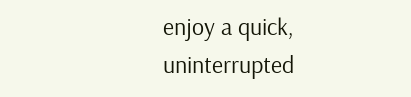enjoy a quick, uninterrupted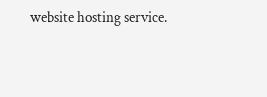website hosting service.